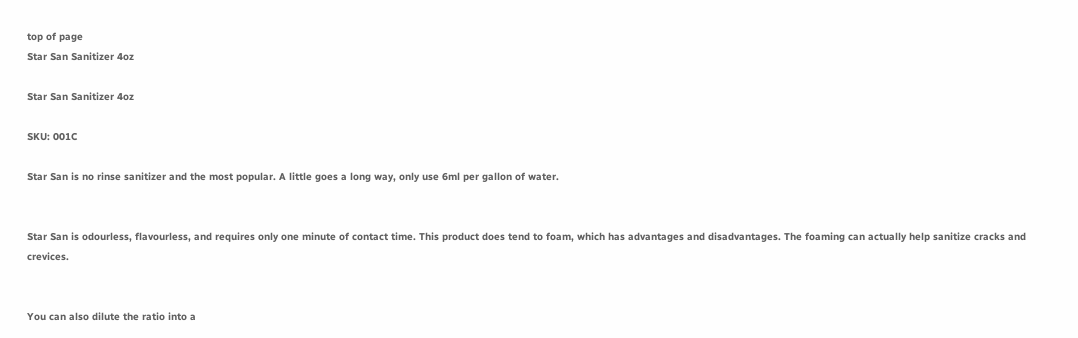top of page
Star San Sanitizer 4oz

Star San Sanitizer 4oz

SKU: 001C

Star San is no rinse sanitizer and the most popular. A little goes a long way, only use 6ml per gallon of water.


Star San is odourless, flavourless, and requires only one minute of contact time. This product does tend to foam, which has advantages and disadvantages. The foaming can actually help sanitize cracks and crevices.


You can also dilute the ratio into a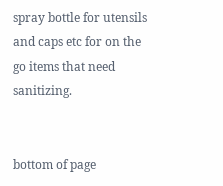spray bottle for utensils and caps etc for on the go items that need sanitizing.


bottom of page